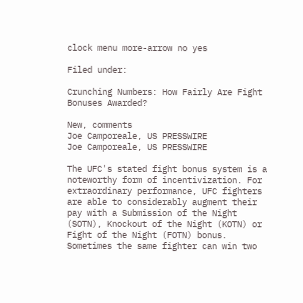clock menu more-arrow no yes

Filed under:

Crunching Numbers: How Fairly Are Fight Bonuses Awarded?

New, comments
Joe Camporeale, US PRESSWIRE
Joe Camporeale, US PRESSWIRE

The UFC's stated fight bonus system is a noteworthy form of incentivization. For extraordinary performance, UFC fighters are able to considerably augment their pay with a Submission of the Night (SOTN), Knockout of the Night (KOTN) or Fight of the Night (FOTN) bonus. Sometimes the same fighter can win two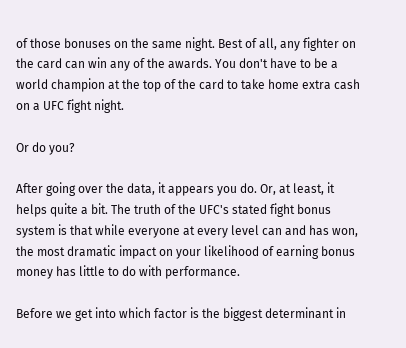of those bonuses on the same night. Best of all, any fighter on the card can win any of the awards. You don't have to be a world champion at the top of the card to take home extra cash on a UFC fight night.

Or do you?

After going over the data, it appears you do. Or, at least, it helps quite a bit. The truth of the UFC's stated fight bonus system is that while everyone at every level can and has won, the most dramatic impact on your likelihood of earning bonus money has little to do with performance.

Before we get into which factor is the biggest determinant in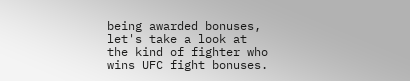being awarded bonuses, let's take a look at the kind of fighter who wins UFC fight bonuses.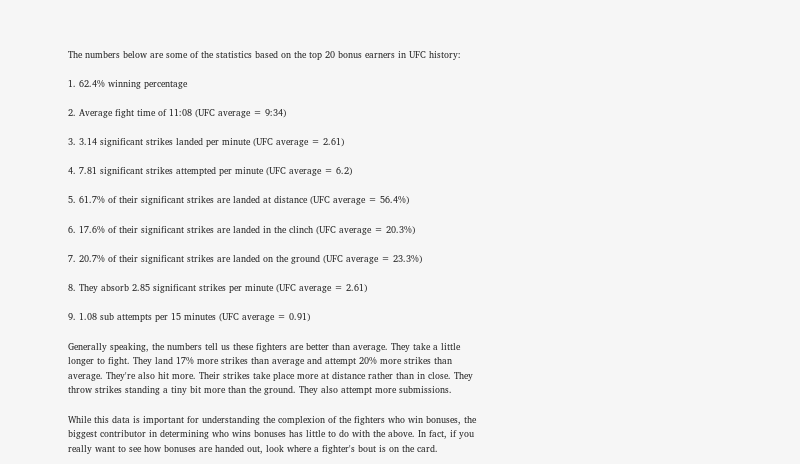The numbers below are some of the statistics based on the top 20 bonus earners in UFC history:

1. 62.4% winning percentage

2. Average fight time of 11:08 (UFC average = 9:34)

3. 3.14 significant strikes landed per minute (UFC average = 2.61)

4. 7.81 significant strikes attempted per minute (UFC average = 6.2)

5. 61.7% of their significant strikes are landed at distance (UFC average = 56.4%)

6. 17.6% of their significant strikes are landed in the clinch (UFC average = 20.3%)

7. 20.7% of their significant strikes are landed on the ground (UFC average = 23.3%)

8. They absorb 2.85 significant strikes per minute (UFC average = 2.61)

9. 1.08 sub attempts per 15 minutes (UFC average = 0.91)

Generally speaking, the numbers tell us these fighters are better than average. They take a little longer to fight. They land 17% more strikes than average and attempt 20% more strikes than average. They're also hit more. Their strikes take place more at distance rather than in close. They throw strikes standing a tiny bit more than the ground. They also attempt more submissions.

While this data is important for understanding the complexion of the fighters who win bonuses, the biggest contributor in determining who wins bonuses has little to do with the above. In fact, if you really want to see how bonuses are handed out, look where a fighter's bout is on the card.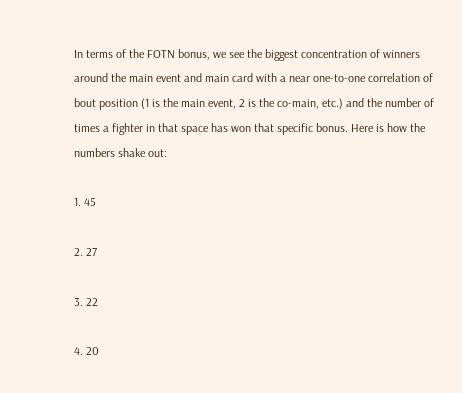In terms of the FOTN bonus, we see the biggest concentration of winners around the main event and main card with a near one-to-one correlation of bout position (1 is the main event, 2 is the co-main, etc.) and the number of times a fighter in that space has won that specific bonus. Here is how the numbers shake out:

1. 45

2. 27

3. 22

4. 20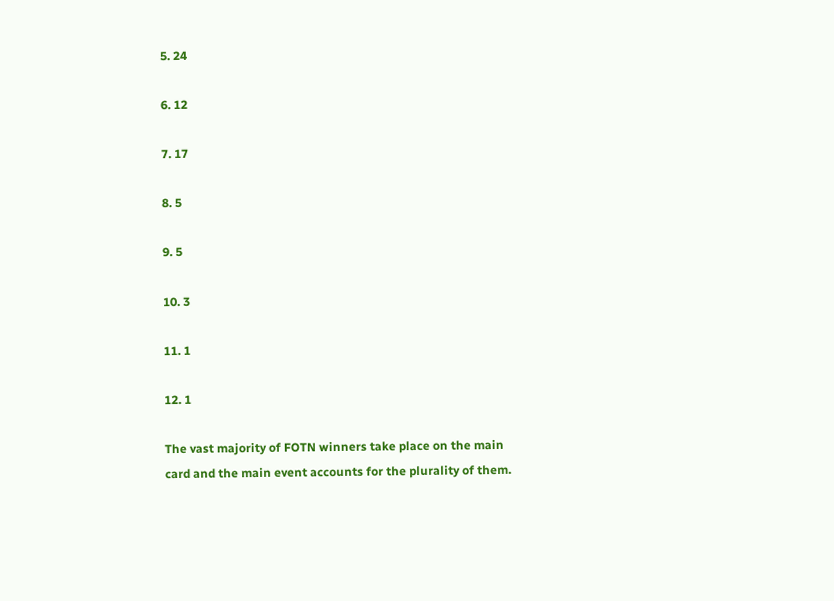5. 24

6. 12

7. 17

8. 5

9. 5

10. 3

11. 1

12. 1

The vast majority of FOTN winners take place on the main card and the main event accounts for the plurality of them.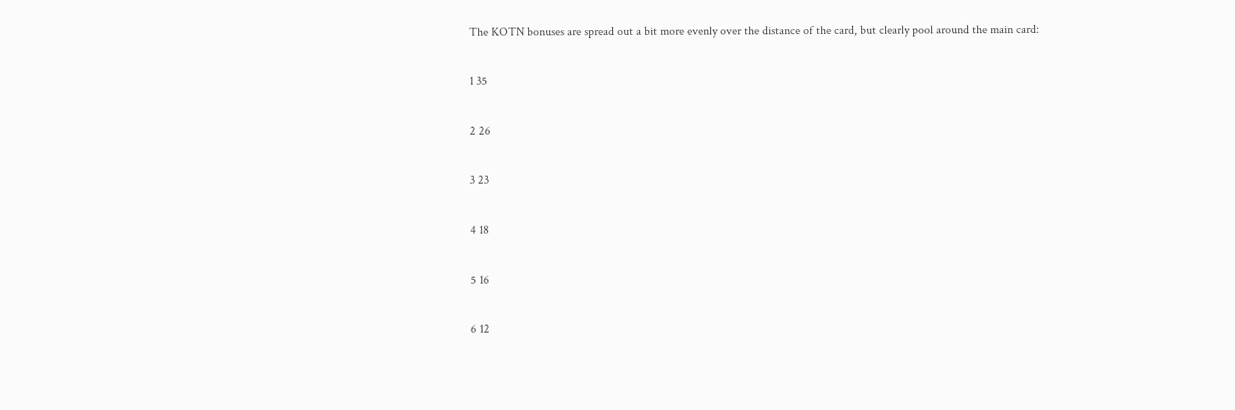The KOTN bonuses are spread out a bit more evenly over the distance of the card, but clearly pool around the main card:

1 35

2 26

3 23

4 18

5 16

6 12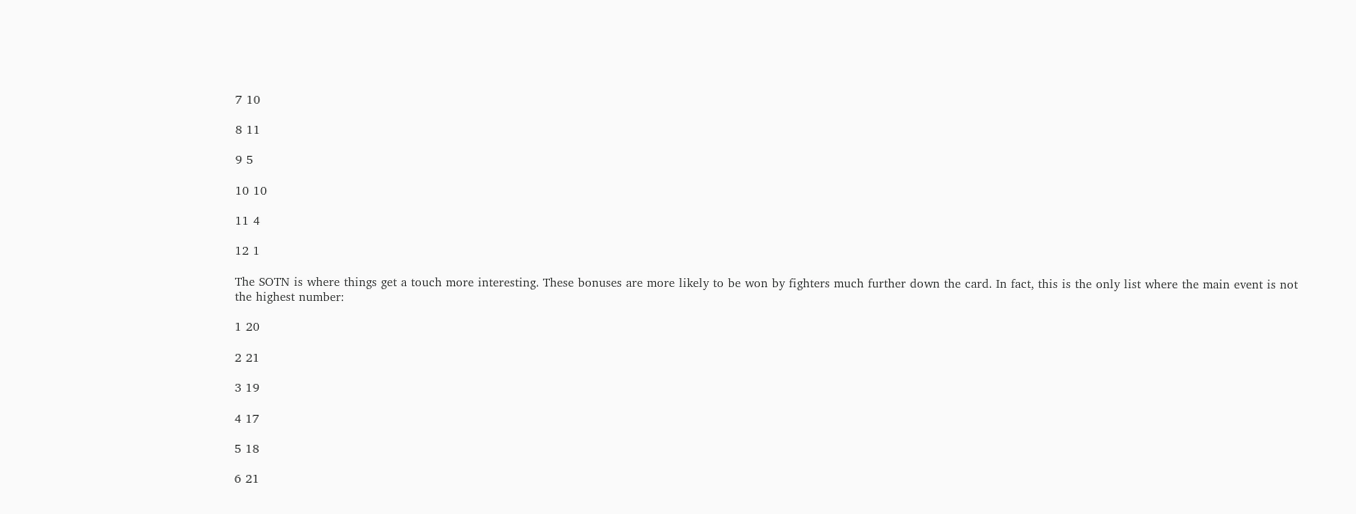7 10

8 11

9 5

10 10

11 4

12 1

The SOTN is where things get a touch more interesting. These bonuses are more likely to be won by fighters much further down the card. In fact, this is the only list where the main event is not the highest number:

1 20

2 21

3 19

4 17

5 18

6 21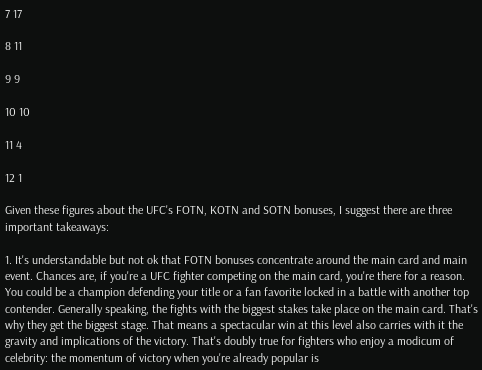7 17

8 11

9 9

10 10

11 4

12 1

Given these figures about the UFC's FOTN, KOTN and SOTN bonuses, I suggest there are three important takeaways:

1. It's understandable but not ok that FOTN bonuses concentrate around the main card and main event. Chances are, if you're a UFC fighter competing on the main card, you're there for a reason. You could be a champion defending your title or a fan favorite locked in a battle with another top contender. Generally speaking, the fights with the biggest stakes take place on the main card. That's why they get the biggest stage. That means a spectacular win at this level also carries with it the gravity and implications of the victory. That's doubly true for fighters who enjoy a modicum of celebrity: the momentum of victory when you're already popular is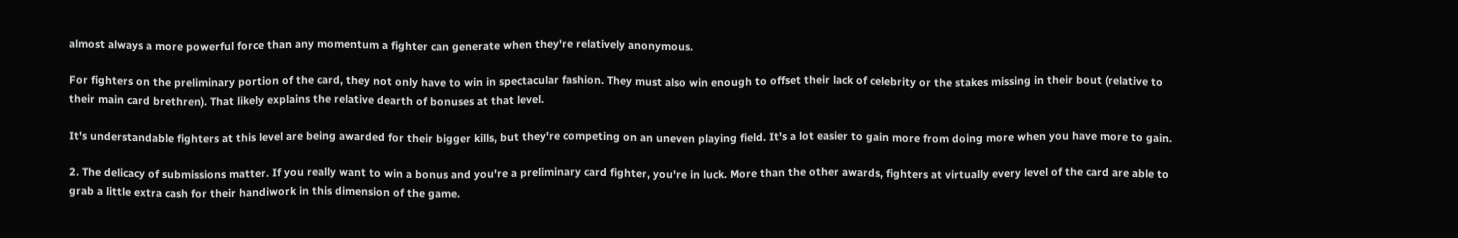almost always a more powerful force than any momentum a fighter can generate when they're relatively anonymous.

For fighters on the preliminary portion of the card, they not only have to win in spectacular fashion. They must also win enough to offset their lack of celebrity or the stakes missing in their bout (relative to their main card brethren). That likely explains the relative dearth of bonuses at that level.

It's understandable fighters at this level are being awarded for their bigger kills, but they're competing on an uneven playing field. It's a lot easier to gain more from doing more when you have more to gain.

2. The delicacy of submissions matter. If you really want to win a bonus and you're a preliminary card fighter, you're in luck. More than the other awards, fighters at virtually every level of the card are able to grab a little extra cash for their handiwork in this dimension of the game.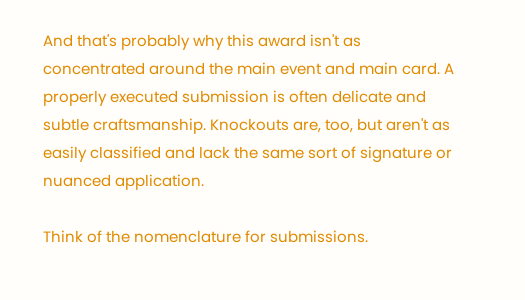And that's probably why this award isn't as concentrated around the main event and main card. A properly executed submission is often delicate and subtle craftsmanship. Knockouts are, too, but aren't as easily classified and lack the same sort of signature or nuanced application.

Think of the nomenclature for submissions.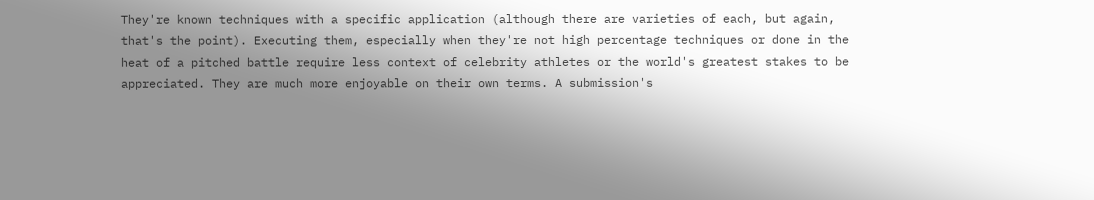They're known techniques with a specific application (although there are varieties of each, but again, that's the point). Executing them, especially when they're not high percentage techniques or done in the heat of a pitched battle require less context of celebrity athletes or the world's greatest stakes to be appreciated. They are much more enjoyable on their own terms. A submission's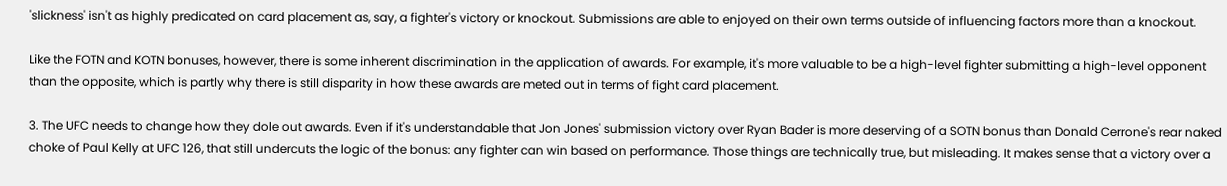'slickness' isn't as highly predicated on card placement as, say, a fighter's victory or knockout. Submissions are able to enjoyed on their own terms outside of influencing factors more than a knockout.

Like the FOTN and KOTN bonuses, however, there is some inherent discrimination in the application of awards. For example, it's more valuable to be a high-level fighter submitting a high-level opponent than the opposite, which is partly why there is still disparity in how these awards are meted out in terms of fight card placement.

3. The UFC needs to change how they dole out awards. Even if it's understandable that Jon Jones' submission victory over Ryan Bader is more deserving of a SOTN bonus than Donald Cerrone's rear naked choke of Paul Kelly at UFC 126, that still undercuts the logic of the bonus: any fighter can win based on performance. Those things are technically true, but misleading. It makes sense that a victory over a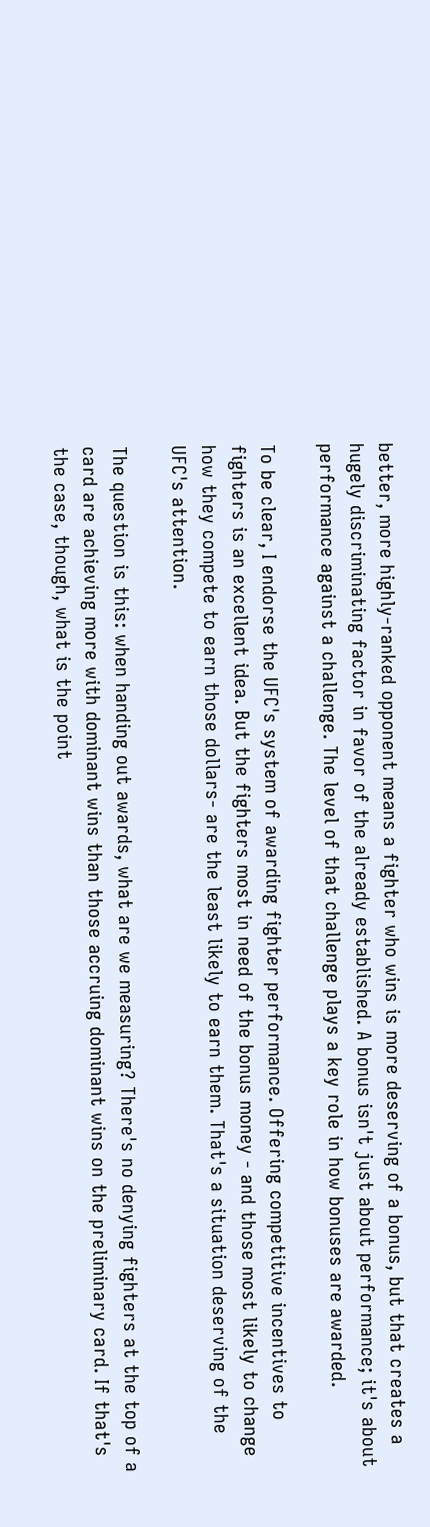better, more highly-ranked opponent means a fighter who wins is more deserving of a bonus, but that creates a hugely discriminating factor in favor of the already established. A bonus isn't just about performance; it's about performance against a challenge. The level of that challenge plays a key role in how bonuses are awarded.

To be clear, I endorse the UFC's system of awarding fighter performance. Offering competitive incentives to fighters is an excellent idea. But the fighters most in need of the bonus money - and those most likely to change how they compete to earn those dollars- are the least likely to earn them. That's a situation deserving of the UFC's attention.

The question is this: when handing out awards, what are we measuring? There's no denying fighters at the top of a card are achieving more with dominant wins than those accruing dominant wins on the preliminary card. If that's the case, though, what is the point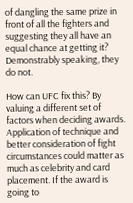of dangling the same prize in front of all the fighters and suggesting they all have an equal chance at getting it? Demonstrably speaking, they do not.

How can UFC fix this? By valuing a different set of factors when deciding awards. Application of technique and better consideration of fight circumstances could matter as much as celebrity and card placement. If the award is going to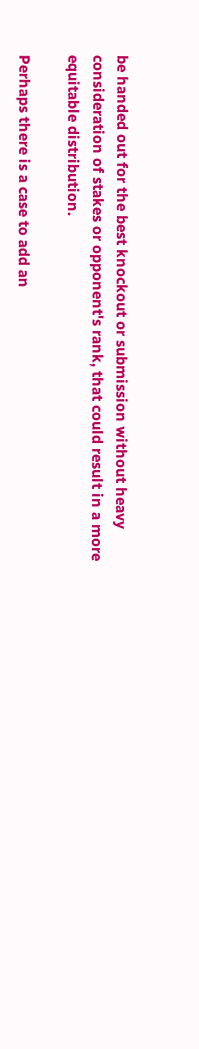be handed out for the best knockout or submission without heavy consideration of stakes or opponent's rank, that could result in a more equitable distribution.

Perhaps there is a case to add an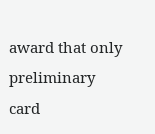award that only preliminary card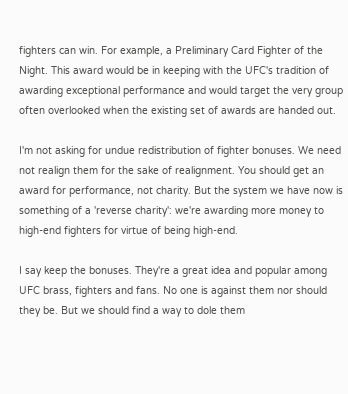fighters can win. For example, a Preliminary Card Fighter of the Night. This award would be in keeping with the UFC's tradition of awarding exceptional performance and would target the very group often overlooked when the existing set of awards are handed out.

I'm not asking for undue redistribution of fighter bonuses. We need not realign them for the sake of realignment. You should get an award for performance, not charity. But the system we have now is something of a 'reverse charity': we're awarding more money to high-end fighters for virtue of being high-end.

I say keep the bonuses. They're a great idea and popular among UFC brass, fighters and fans. No one is against them nor should they be. But we should find a way to dole them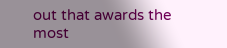out that awards the most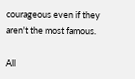courageous even if they aren't the most famous.

All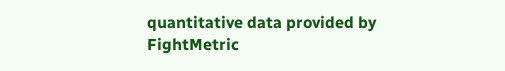quantitative data provided by FightMetric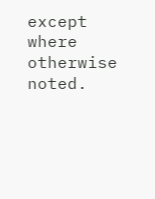except where otherwise noted.